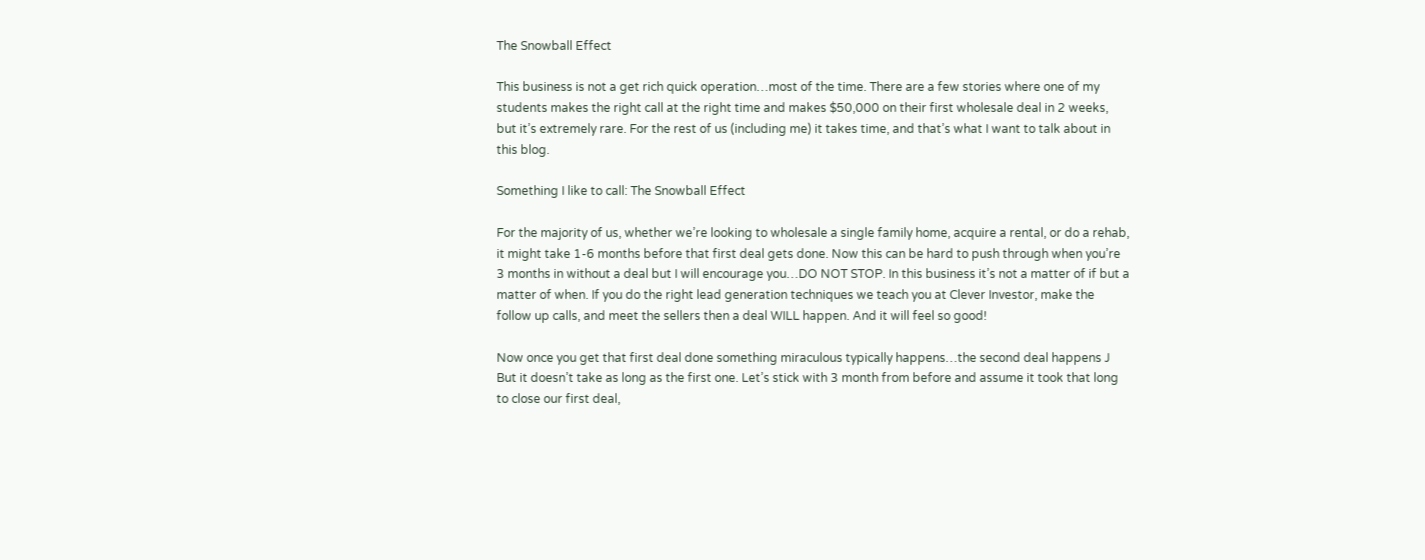The Snowball Effect

This business is not a get rich quick operation…most of the time. There are a few stories where one of my students makes the right call at the right time and makes $50,000 on their first wholesale deal in 2 weeks, but it’s extremely rare. For the rest of us (including me) it takes time, and that’s what I want to talk about in this blog.

Something I like to call: The Snowball Effect

For the majority of us, whether we’re looking to wholesale a single family home, acquire a rental, or do a rehab, it might take 1-6 months before that first deal gets done. Now this can be hard to push through when you’re 3 months in without a deal but I will encourage you…DO NOT STOP. In this business it’s not a matter of if but a matter of when. If you do the right lead generation techniques we teach you at Clever Investor, make the follow up calls, and meet the sellers then a deal WILL happen. And it will feel so good!

Now once you get that first deal done something miraculous typically happens…the second deal happens J But it doesn’t take as long as the first one. Let’s stick with 3 month from before and assume it took that long to close our first deal,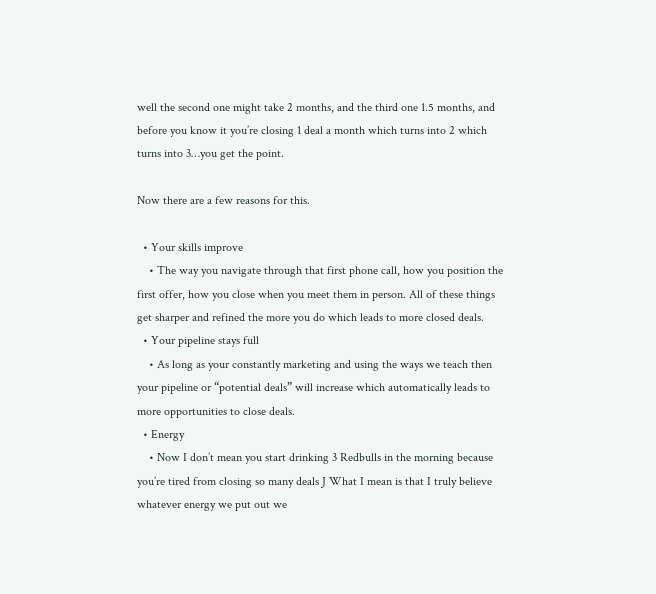well the second one might take 2 months, and the third one 1.5 months, and before you know it you’re closing 1 deal a month which turns into 2 which turns into 3…you get the point.

Now there are a few reasons for this.

  • Your skills improve
    • The way you navigate through that first phone call, how you position the first offer, how you close when you meet them in person. All of these things get sharper and refined the more you do which leads to more closed deals.
  • Your pipeline stays full
    • As long as your constantly marketing and using the ways we teach then your pipeline or “potential deals” will increase which automatically leads to more opportunities to close deals.
  • Energy
    • Now I don’t mean you start drinking 3 Redbulls in the morning because you’re tired from closing so many deals J What I mean is that I truly believe whatever energy we put out we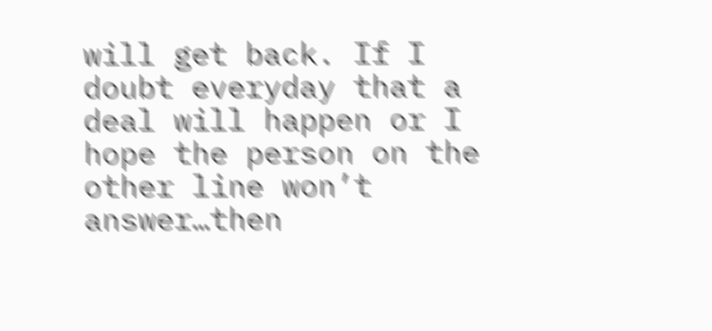will get back. If I doubt everyday that a deal will happen or I hope the person on the other line won’t answer…then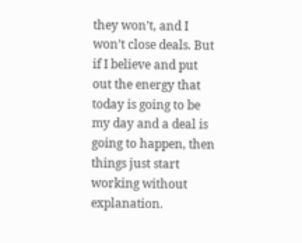they won’t, and I won’t close deals. But if I believe and put out the energy that today is going to be my day and a deal is going to happen, then things just start working without explanation.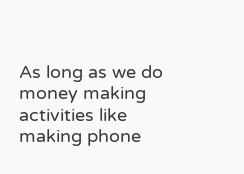As long as we do money making activities like making phone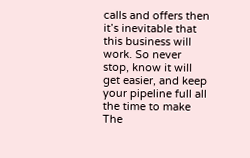calls and offers then it’s inevitable that this business will work. So never stop, know it will get easier, and keep your pipeline full all the time to make The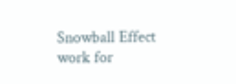Snowball Effect work for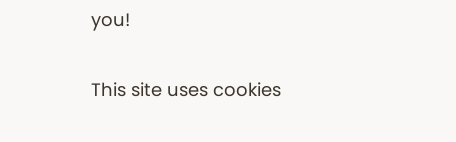you!

This site uses cookies